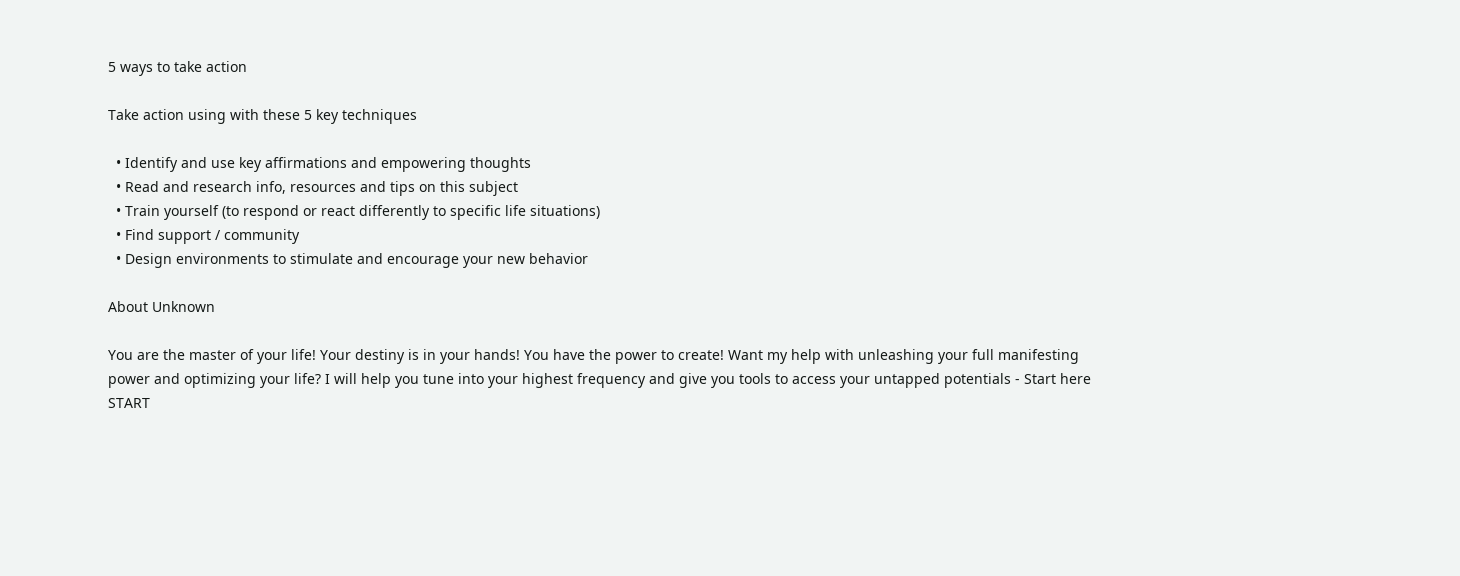5 ways to take action

Take action using with these 5 key techniques

  • Identify and use key affirmations and empowering thoughts
  • Read and research info, resources and tips on this subject
  • Train yourself (to respond or react differently to specific life situations)
  • Find support / community
  • Design environments to stimulate and encourage your new behavior

About Unknown

You are the master of your life! Your destiny is in your hands! You have the power to create! Want my help with unleashing your full manifesting power and optimizing your life? I will help you tune into your highest frequency and give you tools to access your untapped potentials - Start here START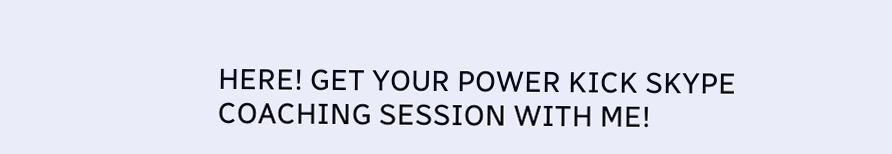HERE! GET YOUR POWER KICK SKYPE COACHING SESSION WITH ME!